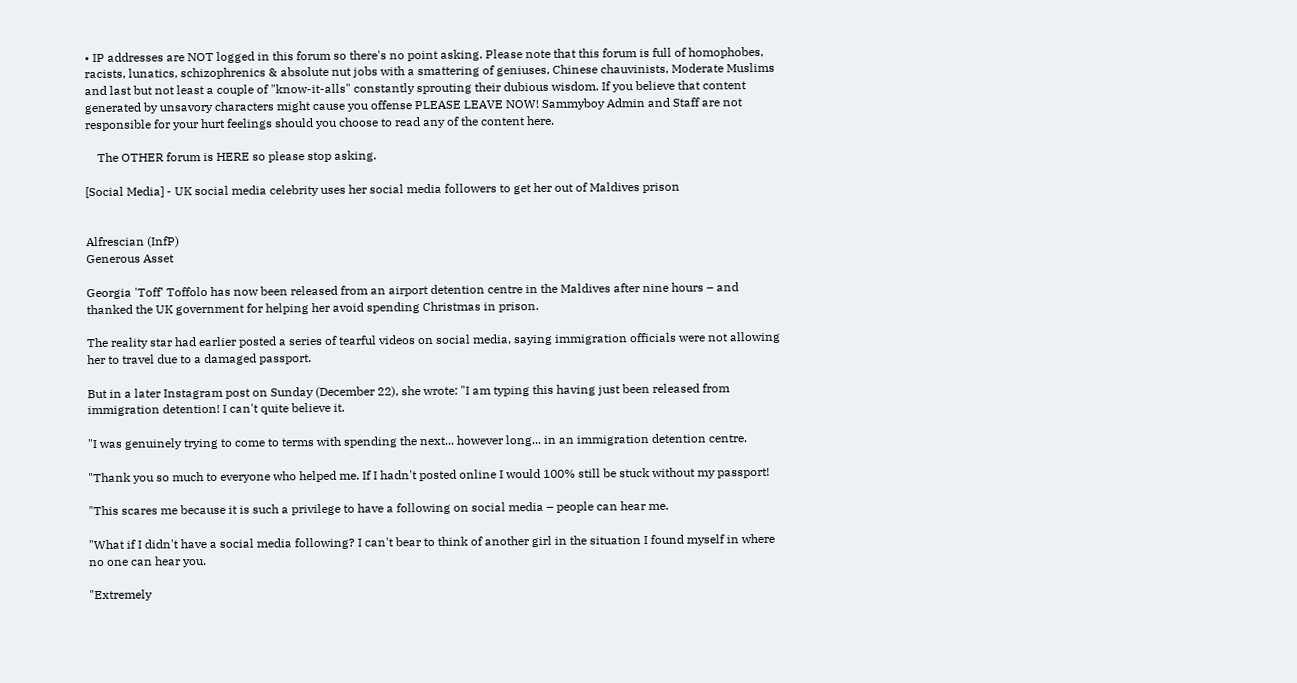• IP addresses are NOT logged in this forum so there's no point asking. Please note that this forum is full of homophobes, racists, lunatics, schizophrenics & absolute nut jobs with a smattering of geniuses, Chinese chauvinists, Moderate Muslims and last but not least a couple of "know-it-alls" constantly sprouting their dubious wisdom. If you believe that content generated by unsavory characters might cause you offense PLEASE LEAVE NOW! Sammyboy Admin and Staff are not responsible for your hurt feelings should you choose to read any of the content here.

    The OTHER forum is HERE so please stop asking.

[Social Media] - UK social media celebrity uses her social media followers to get her out of Maldives prison


Alfrescian (InfP)
Generous Asset

Georgia 'Toff' Toffolo has now been released from an airport detention centre in the Maldives after nine hours – and thanked the UK government for helping her avoid spending Christmas in prison.

The reality star had earlier posted a series of tearful videos on social media, saying immigration officials were not allowing her to travel due to a damaged passport.

But in a later Instagram post on Sunday (December 22), she wrote: "I am typing this having just been released from immigration detention! I can't quite believe it.

"I was genuinely trying to come to terms with spending the next... however long... in an immigration detention centre.

"Thank you so much to everyone who helped me. If I hadn't posted online I would 100% still be stuck without my passport!

"This scares me because it is such a privilege to have a following on social media – people can hear me.

"What if I didn't have a social media following? I can't bear to think of another girl in the situation I found myself in where no one can hear you.

"Extremely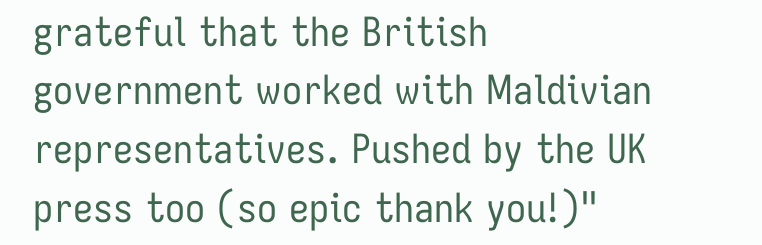grateful that the British government worked with Maldivian representatives. Pushed by the UK press too (so epic thank you!)"